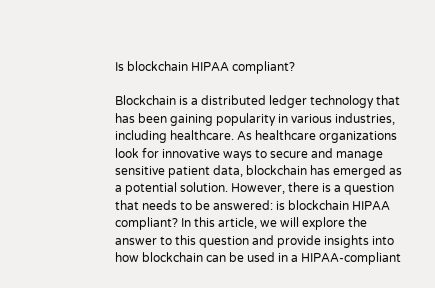Is blockchain HIPAA compliant?

Blockchain is a distributed ledger technology that has been gaining popularity in various industries, including healthcare. As healthcare organizations look for innovative ways to secure and manage sensitive patient data, blockchain has emerged as a potential solution. However, there is a question that needs to be answered: is blockchain HIPAA compliant? In this article, we will explore the answer to this question and provide insights into how blockchain can be used in a HIPAA-compliant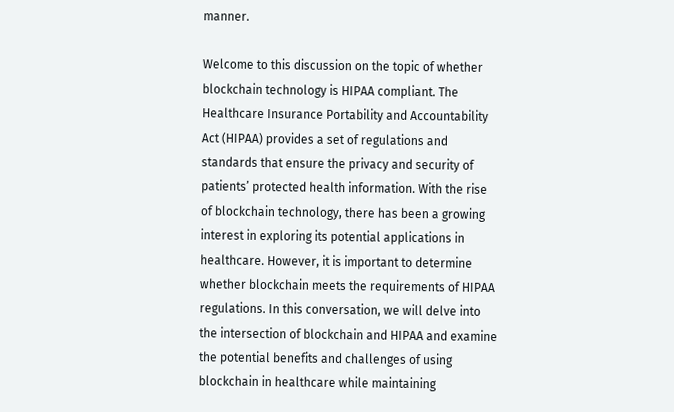manner.

Welcome to this discussion on the topic of whether blockchain technology is HIPAA compliant. The Healthcare Insurance Portability and Accountability Act (HIPAA) provides a set of regulations and standards that ensure the privacy and security of patients’ protected health information. With the rise of blockchain technology, there has been a growing interest in exploring its potential applications in healthcare. However, it is important to determine whether blockchain meets the requirements of HIPAA regulations. In this conversation, we will delve into the intersection of blockchain and HIPAA and examine the potential benefits and challenges of using blockchain in healthcare while maintaining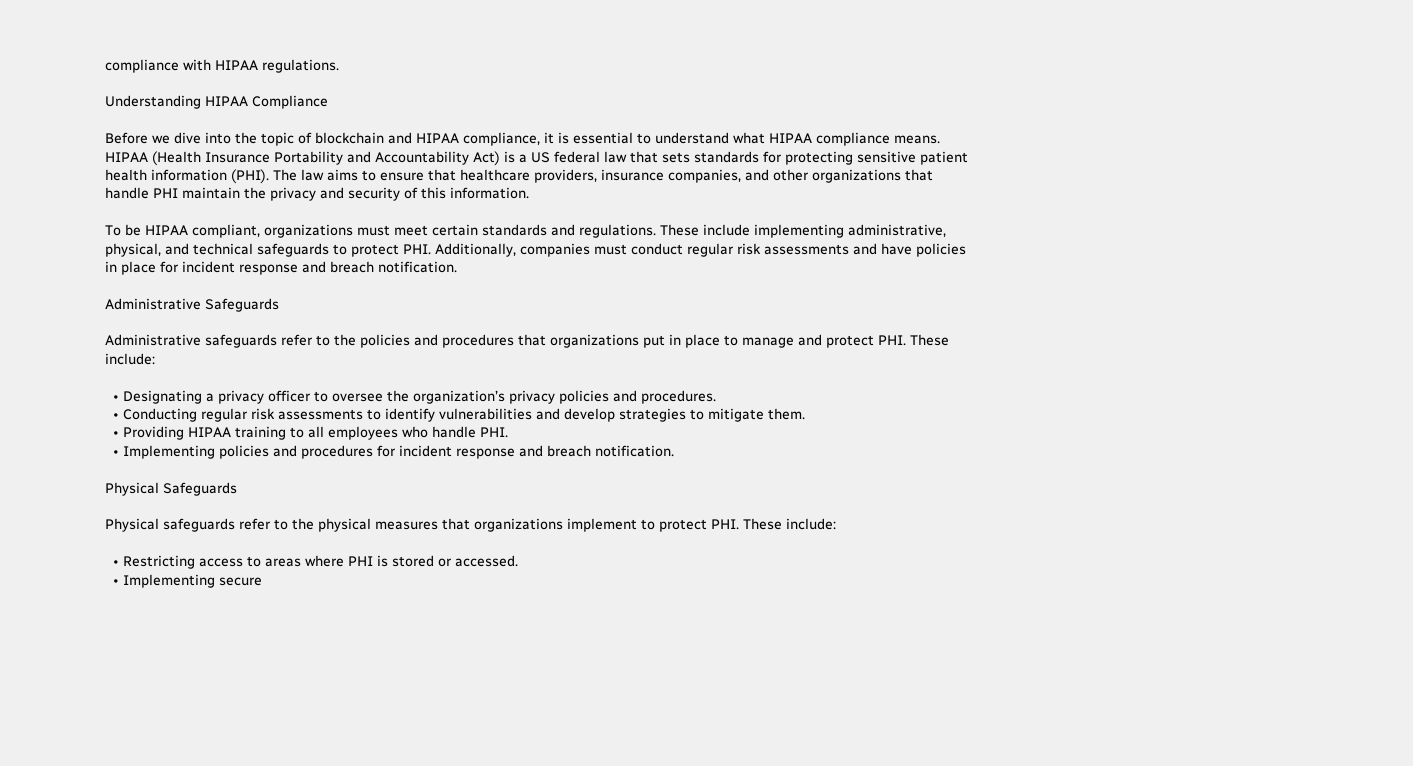compliance with HIPAA regulations.

Understanding HIPAA Compliance

Before we dive into the topic of blockchain and HIPAA compliance, it is essential to understand what HIPAA compliance means. HIPAA (Health Insurance Portability and Accountability Act) is a US federal law that sets standards for protecting sensitive patient health information (PHI). The law aims to ensure that healthcare providers, insurance companies, and other organizations that handle PHI maintain the privacy and security of this information.

To be HIPAA compliant, organizations must meet certain standards and regulations. These include implementing administrative, physical, and technical safeguards to protect PHI. Additionally, companies must conduct regular risk assessments and have policies in place for incident response and breach notification.

Administrative Safeguards

Administrative safeguards refer to the policies and procedures that organizations put in place to manage and protect PHI. These include:

  • Designating a privacy officer to oversee the organization’s privacy policies and procedures.
  • Conducting regular risk assessments to identify vulnerabilities and develop strategies to mitigate them.
  • Providing HIPAA training to all employees who handle PHI.
  • Implementing policies and procedures for incident response and breach notification.

Physical Safeguards

Physical safeguards refer to the physical measures that organizations implement to protect PHI. These include:

  • Restricting access to areas where PHI is stored or accessed.
  • Implementing secure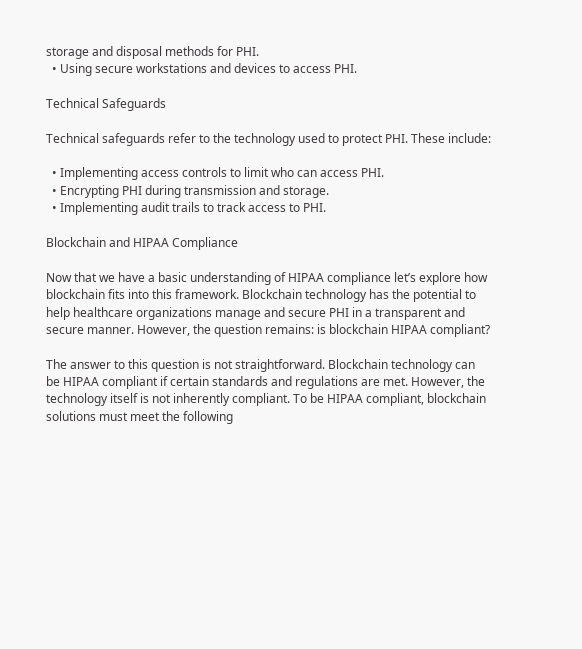storage and disposal methods for PHI.
  • Using secure workstations and devices to access PHI.

Technical Safeguards

Technical safeguards refer to the technology used to protect PHI. These include:

  • Implementing access controls to limit who can access PHI.
  • Encrypting PHI during transmission and storage.
  • Implementing audit trails to track access to PHI.

Blockchain and HIPAA Compliance

Now that we have a basic understanding of HIPAA compliance let’s explore how blockchain fits into this framework. Blockchain technology has the potential to help healthcare organizations manage and secure PHI in a transparent and secure manner. However, the question remains: is blockchain HIPAA compliant?

The answer to this question is not straightforward. Blockchain technology can be HIPAA compliant if certain standards and regulations are met. However, the technology itself is not inherently compliant. To be HIPAA compliant, blockchain solutions must meet the following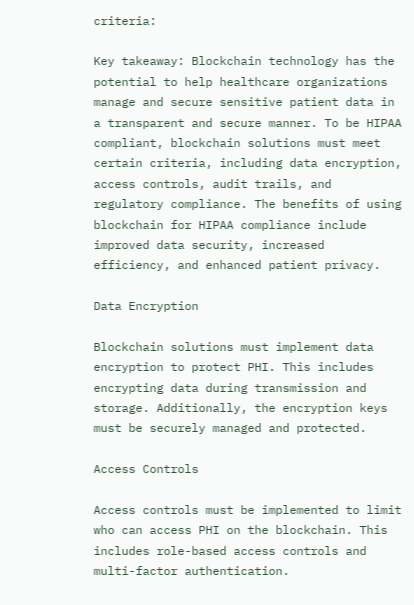criteria:

Key takeaway: Blockchain technology has the potential to help healthcare organizations manage and secure sensitive patient data in a transparent and secure manner. To be HIPAA compliant, blockchain solutions must meet certain criteria, including data encryption, access controls, audit trails, and regulatory compliance. The benefits of using blockchain for HIPAA compliance include improved data security, increased efficiency, and enhanced patient privacy.

Data Encryption

Blockchain solutions must implement data encryption to protect PHI. This includes encrypting data during transmission and storage. Additionally, the encryption keys must be securely managed and protected.

Access Controls

Access controls must be implemented to limit who can access PHI on the blockchain. This includes role-based access controls and multi-factor authentication.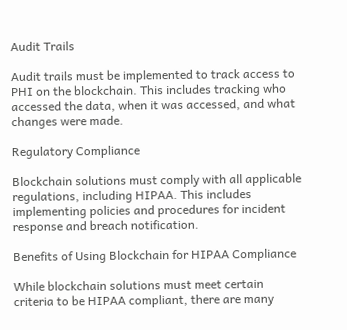Audit Trails

Audit trails must be implemented to track access to PHI on the blockchain. This includes tracking who accessed the data, when it was accessed, and what changes were made.

Regulatory Compliance

Blockchain solutions must comply with all applicable regulations, including HIPAA. This includes implementing policies and procedures for incident response and breach notification.

Benefits of Using Blockchain for HIPAA Compliance

While blockchain solutions must meet certain criteria to be HIPAA compliant, there are many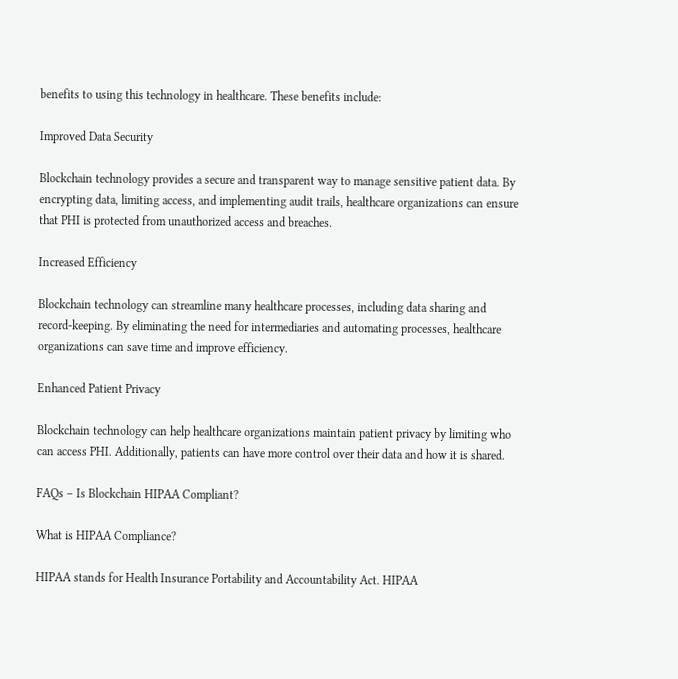benefits to using this technology in healthcare. These benefits include:

Improved Data Security

Blockchain technology provides a secure and transparent way to manage sensitive patient data. By encrypting data, limiting access, and implementing audit trails, healthcare organizations can ensure that PHI is protected from unauthorized access and breaches.

Increased Efficiency

Blockchain technology can streamline many healthcare processes, including data sharing and record-keeping. By eliminating the need for intermediaries and automating processes, healthcare organizations can save time and improve efficiency.

Enhanced Patient Privacy

Blockchain technology can help healthcare organizations maintain patient privacy by limiting who can access PHI. Additionally, patients can have more control over their data and how it is shared.

FAQs – Is Blockchain HIPAA Compliant?

What is HIPAA Compliance?

HIPAA stands for Health Insurance Portability and Accountability Act. HIPAA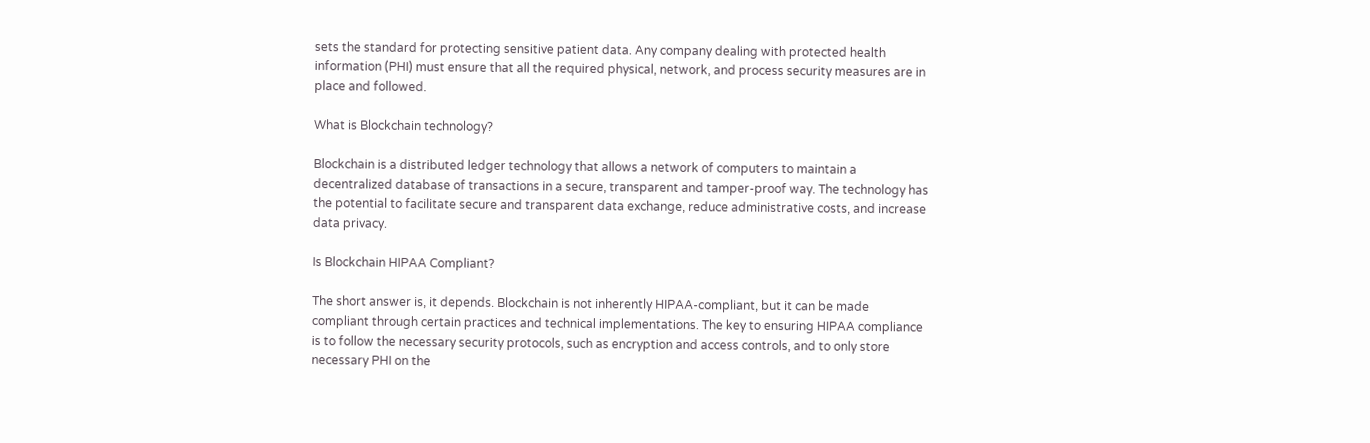sets the standard for protecting sensitive patient data. Any company dealing with protected health information (PHI) must ensure that all the required physical, network, and process security measures are in place and followed.

What is Blockchain technology?

Blockchain is a distributed ledger technology that allows a network of computers to maintain a decentralized database of transactions in a secure, transparent and tamper-proof way. The technology has the potential to facilitate secure and transparent data exchange, reduce administrative costs, and increase data privacy.

Is Blockchain HIPAA Compliant?

The short answer is, it depends. Blockchain is not inherently HIPAA-compliant, but it can be made compliant through certain practices and technical implementations. The key to ensuring HIPAA compliance is to follow the necessary security protocols, such as encryption and access controls, and to only store necessary PHI on the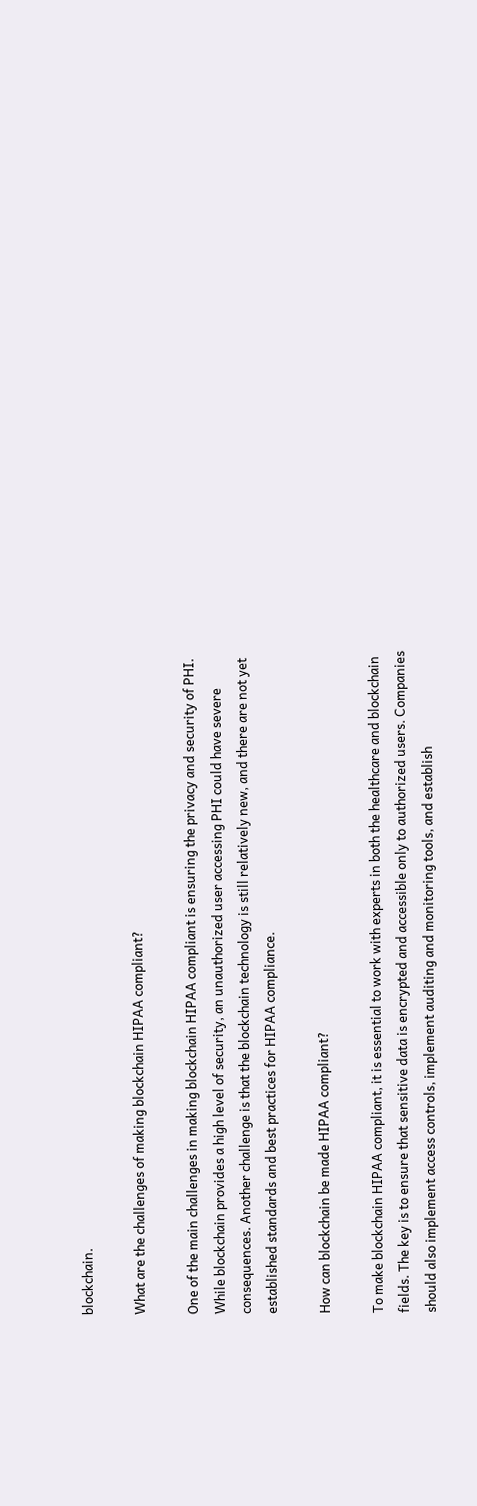blockchain.

What are the challenges of making blockchain HIPAA compliant?

One of the main challenges in making blockchain HIPAA compliant is ensuring the privacy and security of PHI. While blockchain provides a high level of security, an unauthorized user accessing PHI could have severe consequences. Another challenge is that the blockchain technology is still relatively new, and there are not yet established standards and best practices for HIPAA compliance.

How can blockchain be made HIPAA compliant?

To make blockchain HIPAA compliant, it is essential to work with experts in both the healthcare and blockchain fields. The key is to ensure that sensitive data is encrypted and accessible only to authorized users. Companies should also implement access controls, implement auditing and monitoring tools, and establish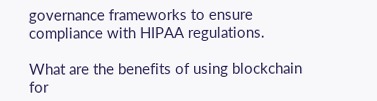governance frameworks to ensure compliance with HIPAA regulations.

What are the benefits of using blockchain for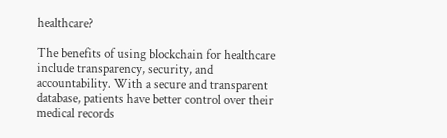healthcare?

The benefits of using blockchain for healthcare include transparency, security, and accountability. With a secure and transparent database, patients have better control over their medical records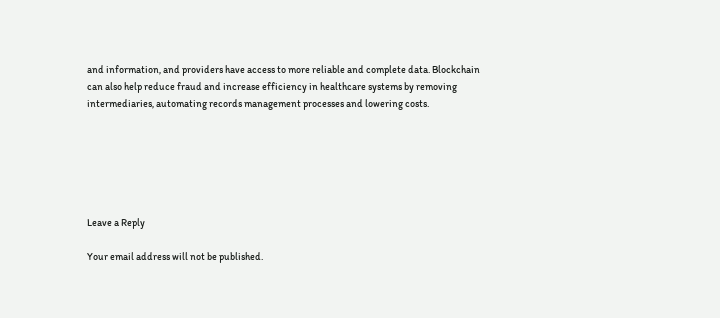and information, and providers have access to more reliable and complete data. Blockchain can also help reduce fraud and increase efficiency in healthcare systems by removing intermediaries, automating records management processes and lowering costs.






Leave a Reply

Your email address will not be published.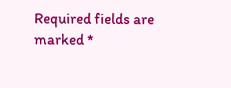Required fields are marked *